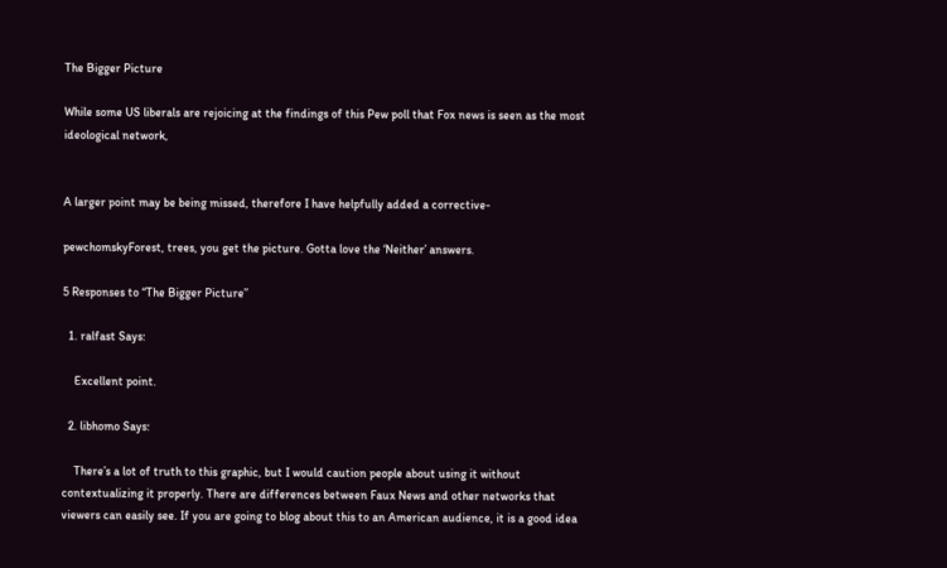The Bigger Picture

While some US liberals are rejoicing at the findings of this Pew poll that Fox news is seen as the most ideological network,


A larger point may be being missed, therefore I have helpfully added a corrective-

pewchomskyForest, trees, you get the picture. Gotta love the ‘Neither’ answers.

5 Responses to “The Bigger Picture”

  1. ralfast Says:

    Excellent point.

  2. libhomo Says:

    There’s a lot of truth to this graphic, but I would caution people about using it without contextualizing it properly. There are differences between Faux News and other networks that viewers can easily see. If you are going to blog about this to an American audience, it is a good idea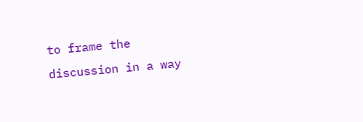to frame the discussion in a way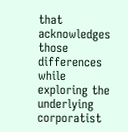that acknowledges those differences while exploring the underlying corporatist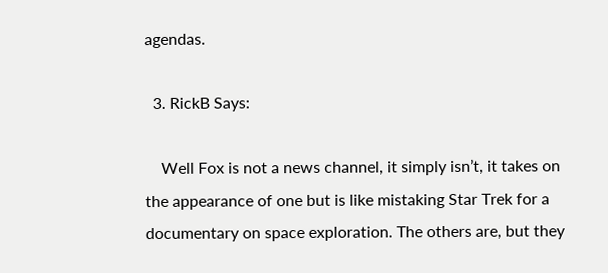agendas.

  3. RickB Says:

    Well Fox is not a news channel, it simply isn’t, it takes on the appearance of one but is like mistaking Star Trek for a documentary on space exploration. The others are, but they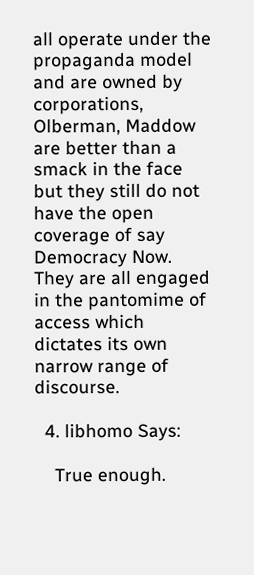all operate under the propaganda model and are owned by corporations, Olberman, Maddow are better than a smack in the face but they still do not have the open coverage of say Democracy Now. They are all engaged in the pantomime of access which dictates its own narrow range of discourse.

  4. libhomo Says:

    True enough.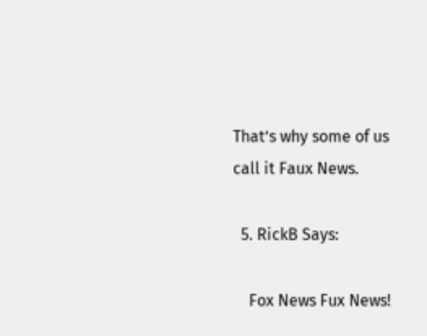That’s why some of us call it Faux News.

  5. RickB Says:

    Fox News Fux News!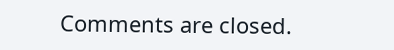Comments are closed.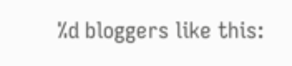%d bloggers like this: